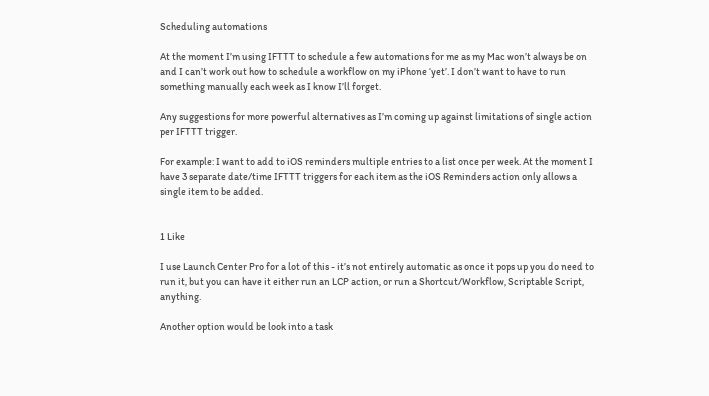Scheduling automations

At the moment I’m using IFTTT to schedule a few automations for me as my Mac won’t always be on and I can’t work out how to schedule a workflow on my iPhone ‘yet’. I don’t want to have to run something manually each week as I know I’ll forget.

Any suggestions for more powerful alternatives as I’m coming up against limitations of single action per IFTTT trigger.

For example: I want to add to iOS reminders multiple entries to a list once per week. At the moment I have 3 separate date/time IFTTT triggers for each item as the iOS Reminders action only allows a single item to be added.


1 Like

I use Launch Center Pro for a lot of this - it’s not entirely automatic as once it pops up you do need to run it, but you can have it either run an LCP action, or run a Shortcut/Workflow, Scriptable Script, anything.

Another option would be look into a task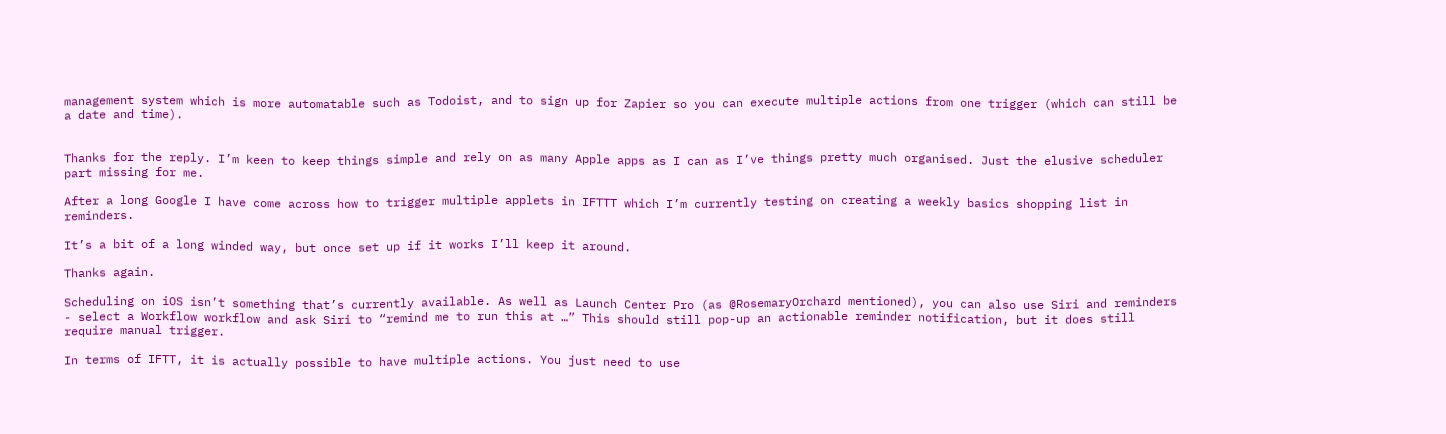management system which is more automatable such as Todoist, and to sign up for Zapier so you can execute multiple actions from one trigger (which can still be a date and time).


Thanks for the reply. I’m keen to keep things simple and rely on as many Apple apps as I can as I’ve things pretty much organised. Just the elusive scheduler part missing for me.

After a long Google I have come across how to trigger multiple applets in IFTTT which I’m currently testing on creating a weekly basics shopping list in reminders.

It’s a bit of a long winded way, but once set up if it works I’ll keep it around.

Thanks again.

Scheduling on iOS isn’t something that’s currently available. As well as Launch Center Pro (as @RosemaryOrchard mentioned), you can also use Siri and reminders - select a Workflow workflow and ask Siri to “remind me to run this at …” This should still pop-up an actionable reminder notification, but it does still require manual trigger.

In terms of IFTT, it is actually possible to have multiple actions. You just need to use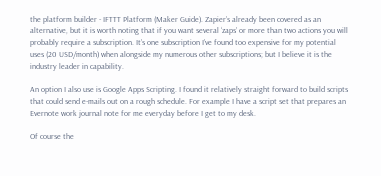the platform builder - IFTTT Platform (Maker Guide). Zapier’s already been covered as an alternative, but it is worth noting that if you want several ‘zaps’ or more than two actions you will probably require a subscription. It’s one subscription I’ve found too expensive for my potential uses (20 USD/month) when alongside my numerous other subscriptions; but I believe it is the industry leader in capability.

An option I also use is Google Apps Scripting. I found it relatively straight forward to build scripts that could send e-mails out on a rough schedule. For example I have a script set that prepares an Evernote work journal note for me everyday before I get to my desk.

Of course the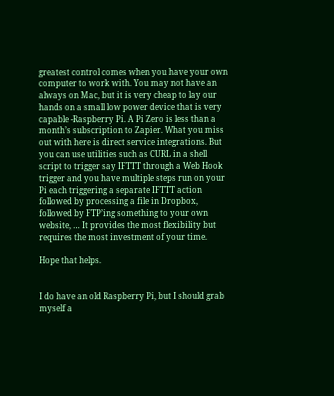greatest control comes when you have your own computer to work with. You may not have an always on Mac, but it is very cheap to lay our hands on a small low power device that is very capable -Raspberry Pi. A Pi Zero is less than a month’s subscription to Zapier. What you miss out with here is direct service integrations. But you can use utilities such as CURL in a shell script to trigger say IFTTT through a Web Hook trigger and you have multiple steps run on your Pi each triggering a separate IFTTT action followed by processing a file in Dropbox, followed by FTP’ing something to your own website, … It provides the most flexibility but requires the most investment of your time.

Hope that helps.


I do have an old Raspberry Pi, but I should grab myself a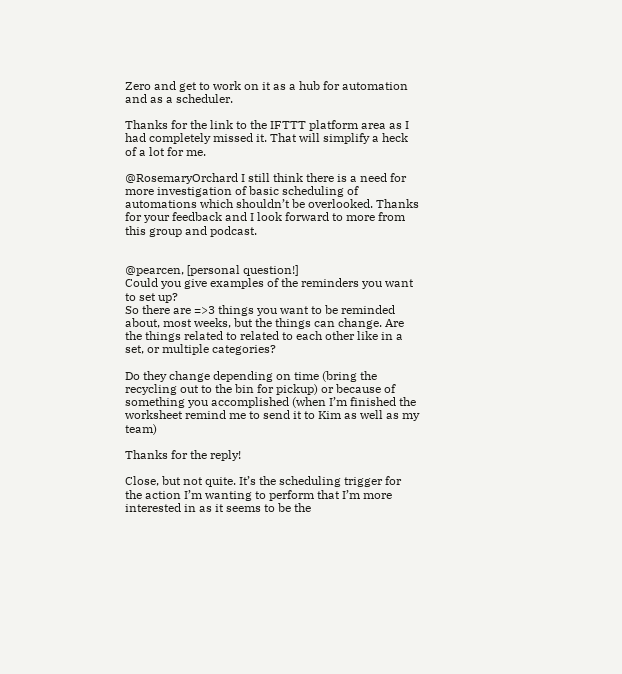Zero and get to work on it as a hub for automation and as a scheduler.

Thanks for the link to the IFTTT platform area as I had completely missed it. That will simplify a heck of a lot for me.

@RosemaryOrchard I still think there is a need for more investigation of basic scheduling of automations which shouldn’t be overlooked. Thanks for your feedback and I look forward to more from this group and podcast.


@pearcen, [personal question!]
Could you give examples of the reminders you want to set up?
So there are =>3 things you want to be reminded about, most weeks, but the things can change. Are the things related to related to each other like in a set, or multiple categories?

Do they change depending on time (bring the recycling out to the bin for pickup) or because of something you accomplished (when I’m finished the worksheet remind me to send it to Kim as well as my team)

Thanks for the reply!

Close, but not quite. It’s the scheduling trigger for the action I’m wanting to perform that I’m more interested in as it seems to be the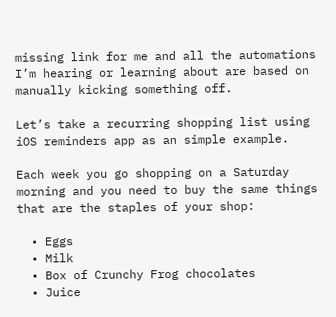missing link for me and all the automations I’m hearing or learning about are based on manually kicking something off.

Let’s take a recurring shopping list using iOS reminders app as an simple example.

Each week you go shopping on a Saturday morning and you need to buy the same things that are the staples of your shop:

  • Eggs
  • Milk
  • Box of Crunchy Frog chocolates
  • Juice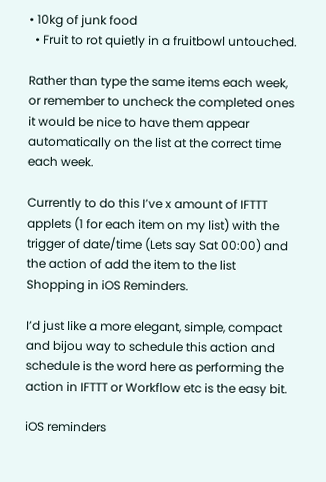• 10kg of junk food
  • Fruit to rot quietly in a fruitbowl untouched.

Rather than type the same items each week, or remember to uncheck the completed ones it would be nice to have them appear automatically on the list at the correct time each week.

Currently to do this I’ve x amount of IFTTT applets (1 for each item on my list) with the trigger of date/time (Lets say Sat 00:00) and the action of add the item to the list Shopping in iOS Reminders.

I’d just like a more elegant, simple, compact and bijou way to schedule this action and schedule is the word here as performing the action in IFTTT or Workflow etc is the easy bit.

iOS reminders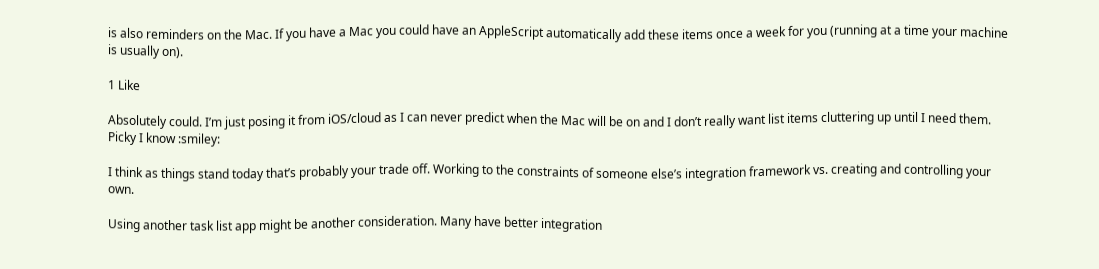is also reminders on the Mac. If you have a Mac you could have an AppleScript automatically add these items once a week for you (running at a time your machine is usually on).

1 Like

Absolutely could. I’m just posing it from iOS/cloud as I can never predict when the Mac will be on and I don’t really want list items cluttering up until I need them. Picky I know :smiley:

I think as things stand today that’s probably your trade off. Working to the constraints of someone else’s integration framework vs. creating and controlling your own.

Using another task list app might be another consideration. Many have better integration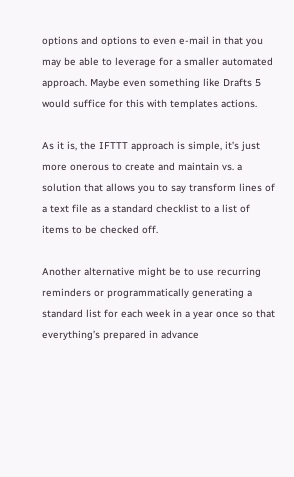options and options to even e-mail in that you may be able to leverage for a smaller automated approach. Maybe even something like Drafts 5 would suffice for this with templates actions.

As it is, the IFTTT approach is simple, it’s just more onerous to create and maintain vs. a solution that allows you to say transform lines of a text file as a standard checklist to a list of items to be checked off.

Another alternative might be to use recurring reminders or programmatically generating a standard list for each week in a year once so that everything’s prepared in advance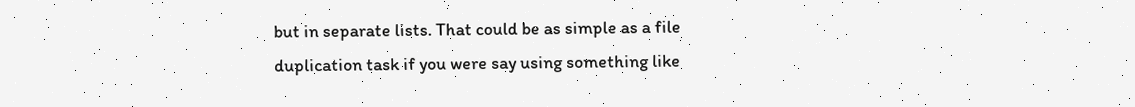but in separate lists. That could be as simple as a file duplication task if you were say using something like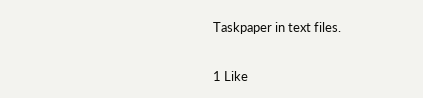Taskpaper in text files.

1 Like